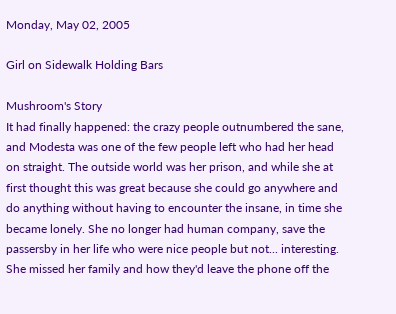Monday, May 02, 2005

Girl on Sidewalk Holding Bars

Mushroom's Story
It had finally happened: the crazy people outnumbered the sane, and Modesta was one of the few people left who had her head on straight. The outside world was her prison, and while she at first thought this was great because she could go anywhere and do anything without having to encounter the insane, in time she became lonely. She no longer had human company, save the passersby in her life who were nice people but not... interesting. She missed her family and how they'd leave the phone off the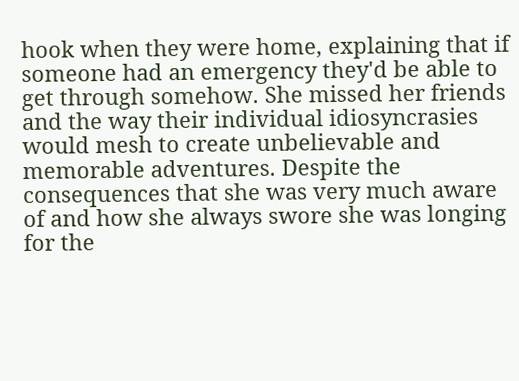hook when they were home, explaining that if someone had an emergency they'd be able to get through somehow. She missed her friends and the way their individual idiosyncrasies would mesh to create unbelievable and memorable adventures. Despite the consequences that she was very much aware of and how she always swore she was longing for the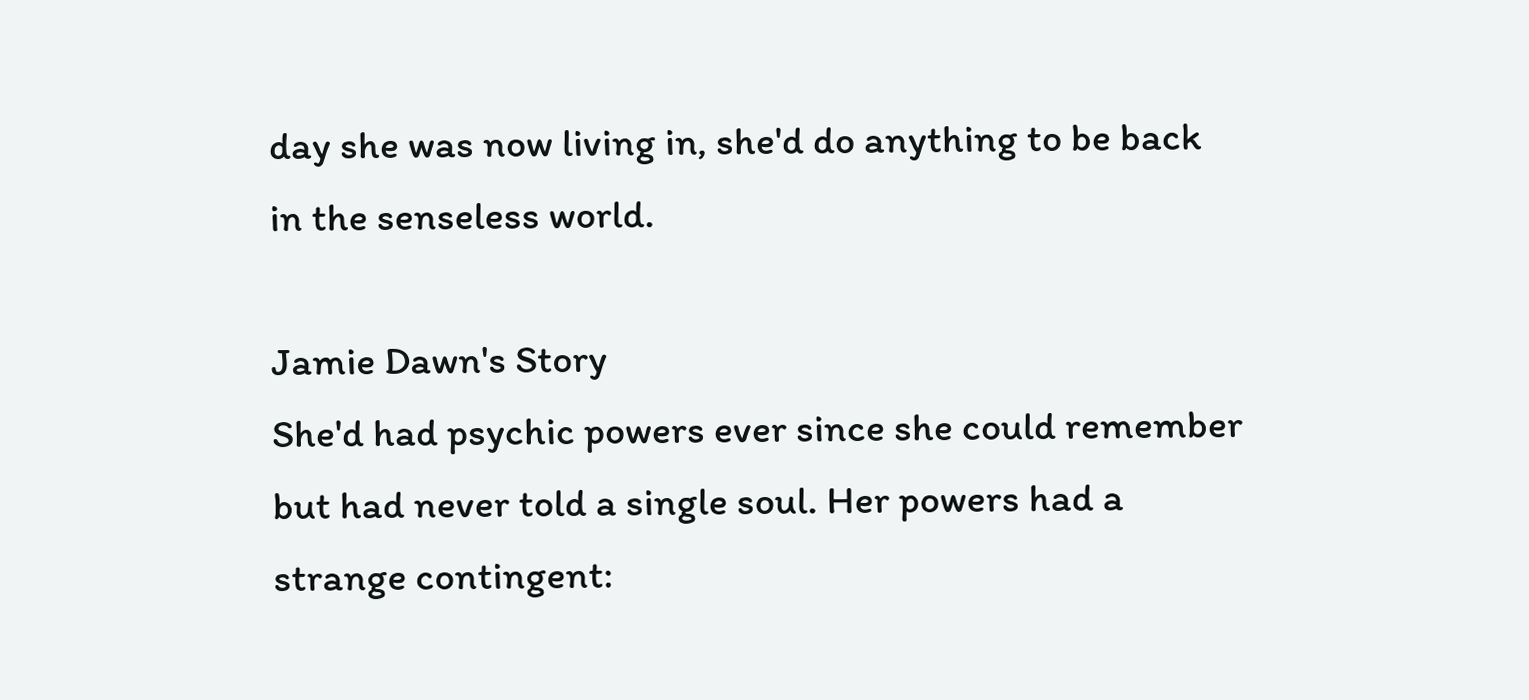day she was now living in, she'd do anything to be back in the senseless world.

Jamie Dawn's Story
She'd had psychic powers ever since she could remember but had never told a single soul. Her powers had a strange contingent: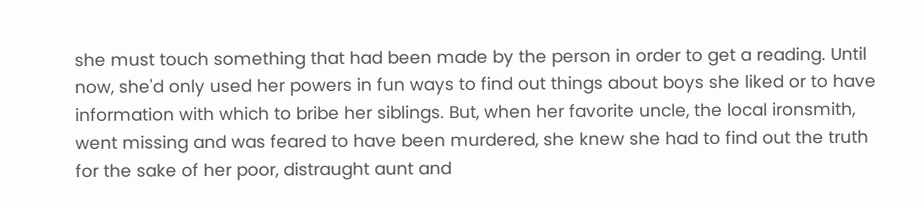she must touch something that had been made by the person in order to get a reading. Until now, she'd only used her powers in fun ways to find out things about boys she liked or to have information with which to bribe her siblings. But, when her favorite uncle, the local ironsmith, went missing and was feared to have been murdered, she knew she had to find out the truth for the sake of her poor, distraught aunt and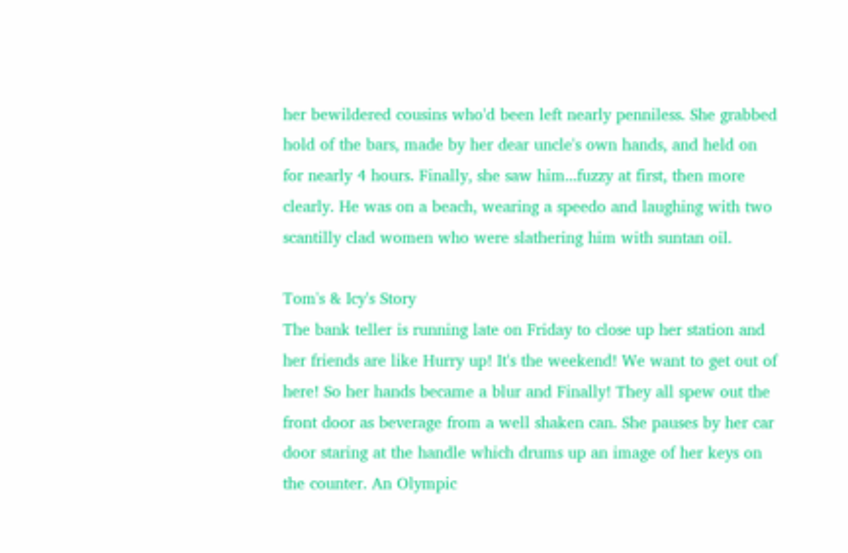her bewildered cousins who'd been left nearly penniless. She grabbed hold of the bars, made by her dear uncle's own hands, and held on for nearly 4 hours. Finally, she saw him...fuzzy at first, then more clearly. He was on a beach, wearing a speedo and laughing with two scantilly clad women who were slathering him with suntan oil.

Tom's & Icy's Story
The bank teller is running late on Friday to close up her station and her friends are like Hurry up! It's the weekend! We want to get out of here! So her hands became a blur and Finally! They all spew out the front door as beverage from a well shaken can. She pauses by her car door staring at the handle which drums up an image of her keys on the counter. An Olympic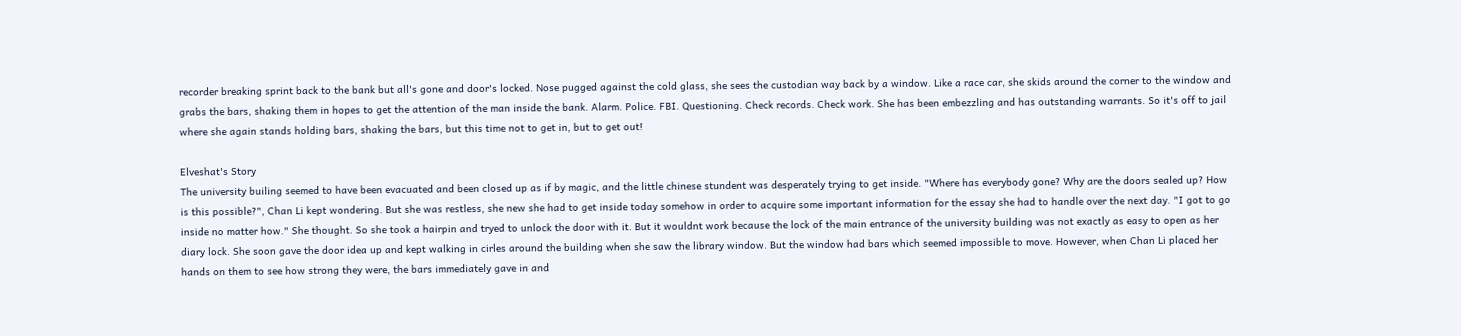recorder breaking sprint back to the bank but all's gone and door's locked. Nose pugged against the cold glass, she sees the custodian way back by a window. Like a race car, she skids around the corner to the window and grabs the bars, shaking them in hopes to get the attention of the man inside the bank. Alarm. Police. FBI. Questioning. Check records. Check work. She has been embezzling and has outstanding warrants. So it's off to jail where she again stands holding bars, shaking the bars, but this time not to get in, but to get out!

Elveshat's Story
The university builing seemed to have been evacuated and been closed up as if by magic, and the little chinese stundent was desperately trying to get inside. "Where has everybody gone? Why are the doors sealed up? How is this possible?", Chan Li kept wondering. But she was restless, she new she had to get inside today somehow in order to acquire some important information for the essay she had to handle over the next day. "I got to go inside no matter how." She thought. So she took a hairpin and tryed to unlock the door with it. But it wouldnt work because the lock of the main entrance of the university building was not exactly as easy to open as her diary lock. She soon gave the door idea up and kept walking in cirles around the building when she saw the library window. But the window had bars which seemed impossible to move. However, when Chan Li placed her hands on them to see how strong they were, the bars immediately gave in and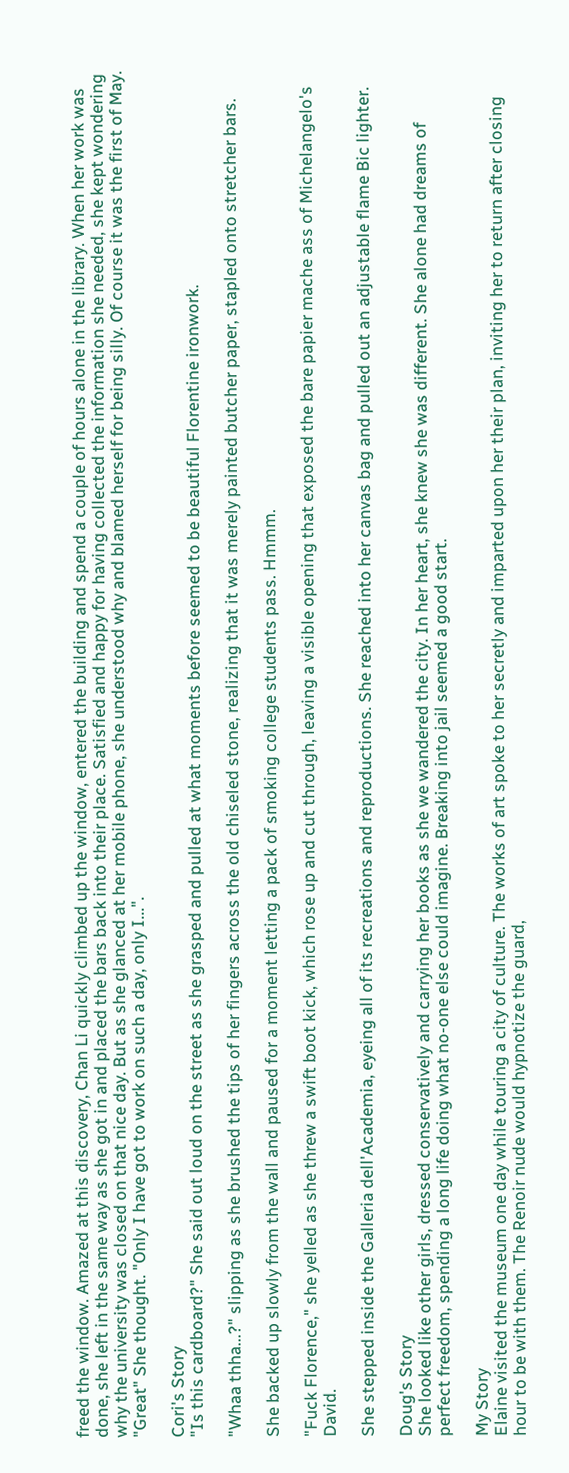freed the window. Amazed at this discovery, Chan Li quickly climbed up the window, entered the building and spend a couple of hours alone in the library. When her work was done, she left in the same way as she got in and placed the bars back into their place. Satisfied and happy for having collected the information she needed, she kept wondering why the university was closed on that nice day. But as she glanced at her mobile phone, she understood why and blamed herself for being silly. Of course it was the first of May. "Great" She thought. "Only I have got to work on such a day, only I...".

Cori's Story
"Is this cardboard?" She said out loud on the street as she grasped and pulled at what moments before seemed to be beautiful Florentine ironwork.

"Whaa thha...?" slipping as she brushed the tips of her fingers across the old chiseled stone, realizing that it was merely painted butcher paper, stapled onto stretcher bars.

She backed up slowly from the wall and paused for a moment letting a pack of smoking college students pass. Hmmm.

"Fuck Florence," she yelled as she threw a swift boot kick, which rose up and cut through, leaving a visible opening that exposed the bare papier mache ass of Michelangelo's David.

She stepped inside the Galleria dell'Academia, eyeing all of its recreations and reproductions. She reached into her canvas bag and pulled out an adjustable flame Bic lighter.

Doug's Story
She looked like other girls, dressed conservatively and carrying her books as she we wandered the city. In her heart, she knew she was different. She alone had dreams of perfect freedom, spending a long life doing what no-one else could imagine. Breaking into jail seemed a good start.

My Story
Elaine visited the museum one day while touring a city of culture. The works of art spoke to her secretly and imparted upon her their plan, inviting her to return after closing hour to be with them. The Renoir nude would hypnotize the guard,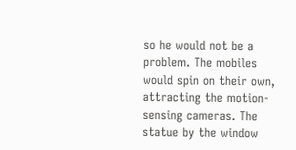so he would not be a problem. The mobiles would spin on their own, attracting the motion-sensing cameras. The statue by the window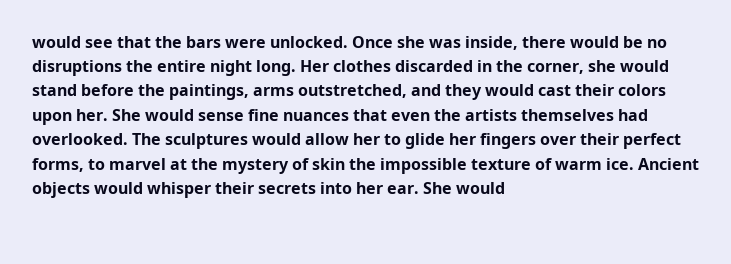would see that the bars were unlocked. Once she was inside, there would be no disruptions the entire night long. Her clothes discarded in the corner, she would stand before the paintings, arms outstretched, and they would cast their colors upon her. She would sense fine nuances that even the artists themselves had overlooked. The sculptures would allow her to glide her fingers over their perfect forms, to marvel at the mystery of skin the impossible texture of warm ice. Ancient objects would whisper their secrets into her ear. She would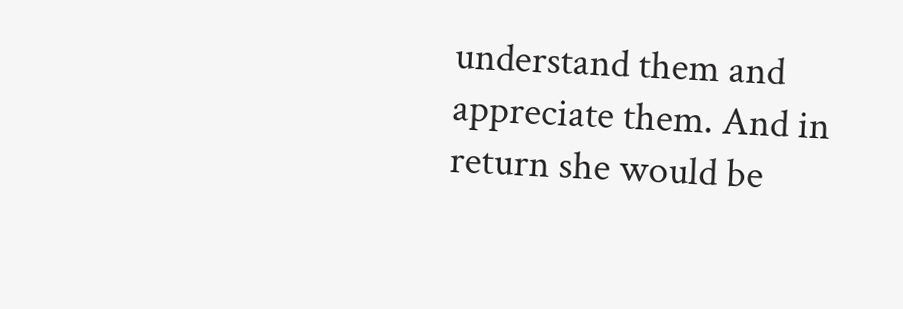understand them and appreciate them. And in return she would be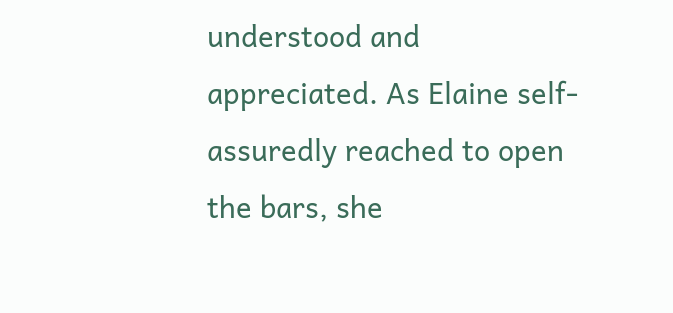understood and appreciated. As Elaine self-assuredly reached to open the bars, she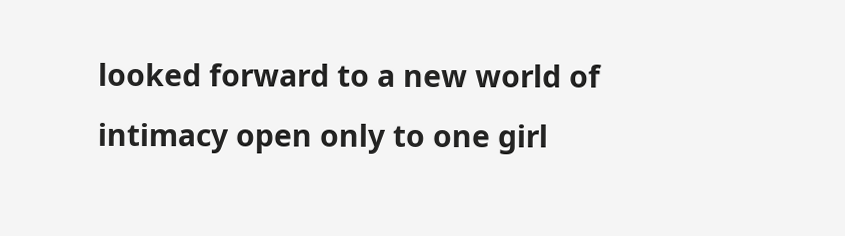looked forward to a new world of intimacy open only to one girl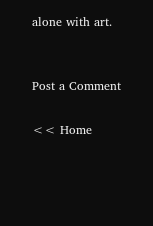alone with art.


Post a Comment

<< Home